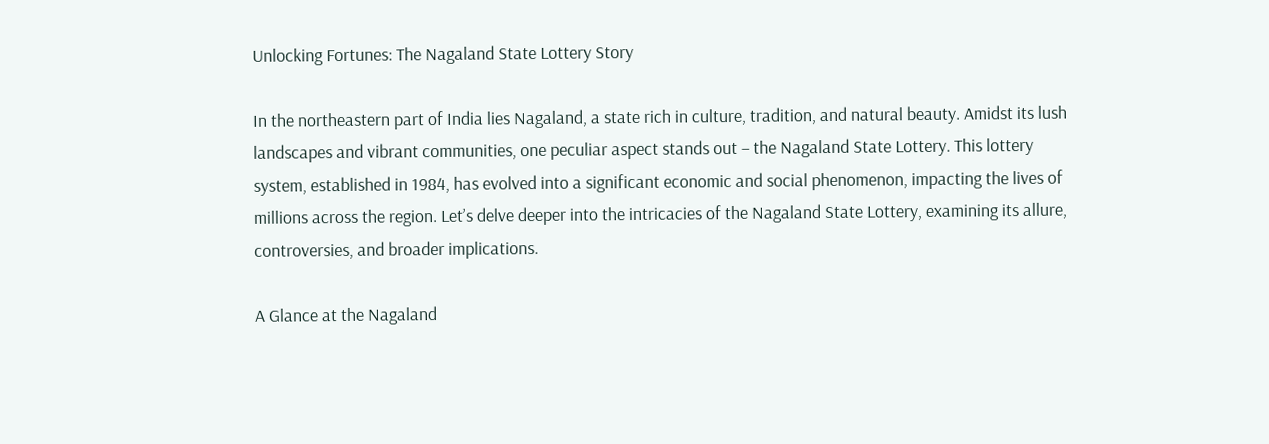Unlocking Fortunes: The Nagaland State Lottery Story

In the northeastern part of India lies Nagaland, a state rich in culture, tradition, and natural beauty. Amidst its lush landscapes and vibrant communities, one peculiar aspect stands out – the Nagaland State Lottery. This lottery system, established in 1984, has evolved into a significant economic and social phenomenon, impacting the lives of millions across the region. Let’s delve deeper into the intricacies of the Nagaland State Lottery, examining its allure, controversies, and broader implications.

A Glance at the Nagaland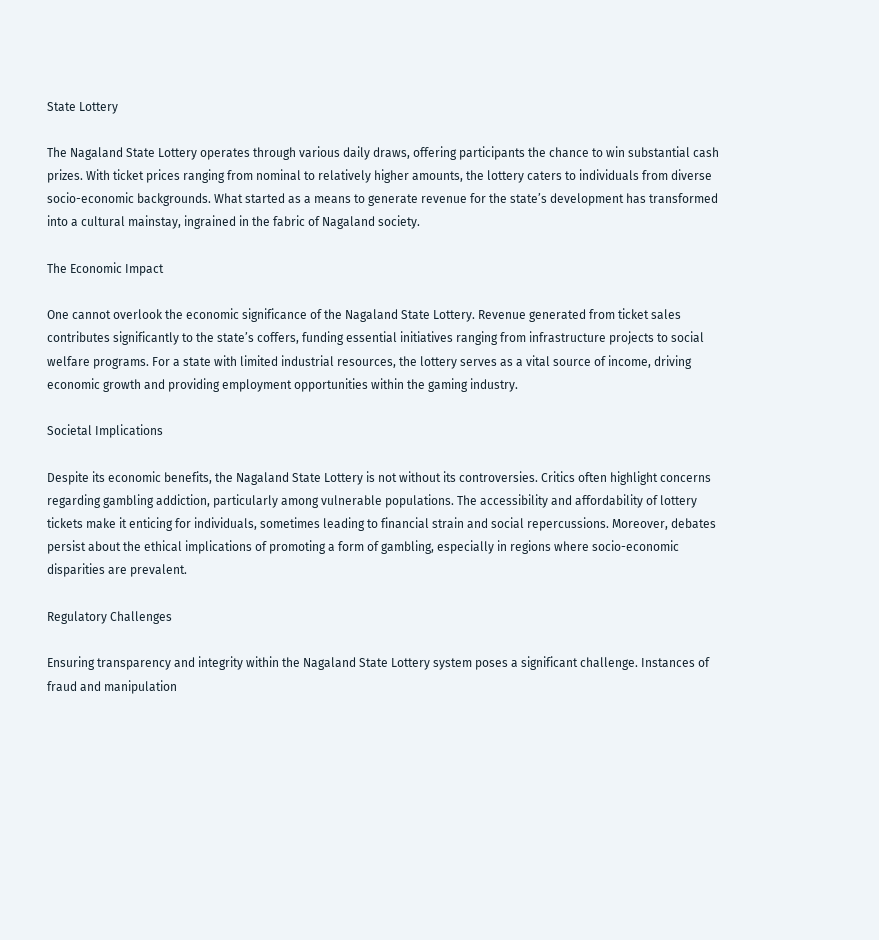State Lottery

The Nagaland State Lottery operates through various daily draws, offering participants the chance to win substantial cash prizes. With ticket prices ranging from nominal to relatively higher amounts, the lottery caters to individuals from diverse socio-economic backgrounds. What started as a means to generate revenue for the state’s development has transformed into a cultural mainstay, ingrained in the fabric of Nagaland society.

The Economic Impact

One cannot overlook the economic significance of the Nagaland State Lottery. Revenue generated from ticket sales contributes significantly to the state’s coffers, funding essential initiatives ranging from infrastructure projects to social welfare programs. For a state with limited industrial resources, the lottery serves as a vital source of income, driving economic growth and providing employment opportunities within the gaming industry.

Societal Implications

Despite its economic benefits, the Nagaland State Lottery is not without its controversies. Critics often highlight concerns regarding gambling addiction, particularly among vulnerable populations. The accessibility and affordability of lottery tickets make it enticing for individuals, sometimes leading to financial strain and social repercussions. Moreover, debates persist about the ethical implications of promoting a form of gambling, especially in regions where socio-economic disparities are prevalent.

Regulatory Challenges

Ensuring transparency and integrity within the Nagaland State Lottery system poses a significant challenge. Instances of fraud and manipulation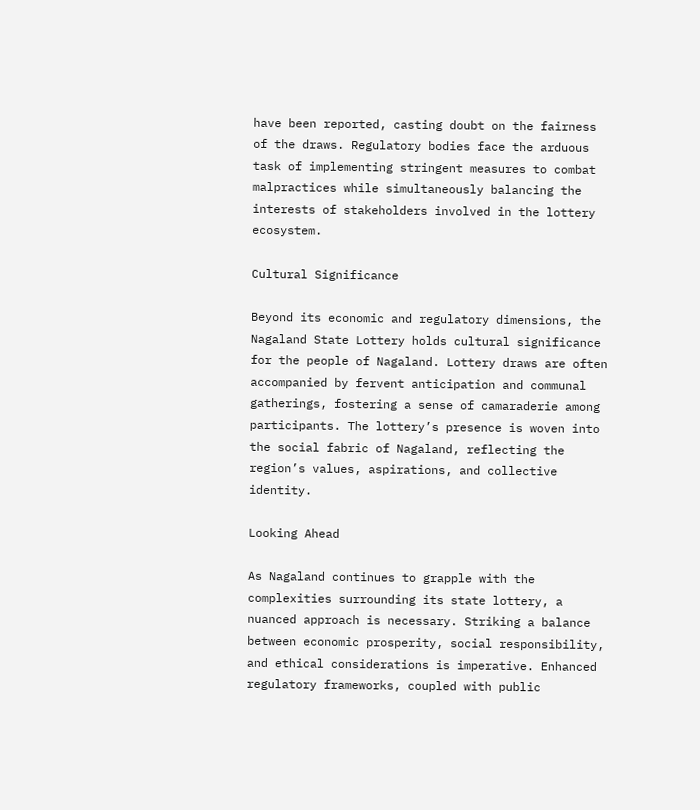have been reported, casting doubt on the fairness of the draws. Regulatory bodies face the arduous task of implementing stringent measures to combat malpractices while simultaneously balancing the interests of stakeholders involved in the lottery ecosystem.

Cultural Significance

Beyond its economic and regulatory dimensions, the Nagaland State Lottery holds cultural significance for the people of Nagaland. Lottery draws are often accompanied by fervent anticipation and communal gatherings, fostering a sense of camaraderie among participants. The lottery’s presence is woven into the social fabric of Nagaland, reflecting the region’s values, aspirations, and collective identity.

Looking Ahead

As Nagaland continues to grapple with the complexities surrounding its state lottery, a nuanced approach is necessary. Striking a balance between economic prosperity, social responsibility, and ethical considerations is imperative. Enhanced regulatory frameworks, coupled with public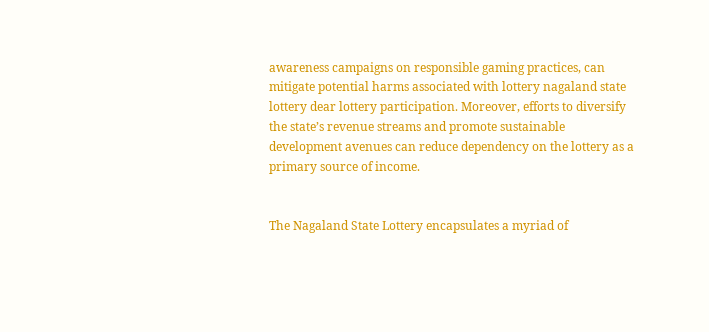awareness campaigns on responsible gaming practices, can mitigate potential harms associated with lottery nagaland state lottery dear lottery participation. Moreover, efforts to diversify the state’s revenue streams and promote sustainable development avenues can reduce dependency on the lottery as a primary source of income.


The Nagaland State Lottery encapsulates a myriad of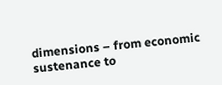dimensions – from economic sustenance to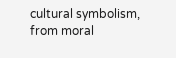cultural symbolism, from moral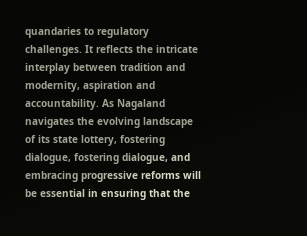quandaries to regulatory challenges. It reflects the intricate interplay between tradition and modernity, aspiration and accountability. As Nagaland navigates the evolving landscape of its state lottery, fostering dialogue, fostering dialogue, and embracing progressive reforms will be essential in ensuring that the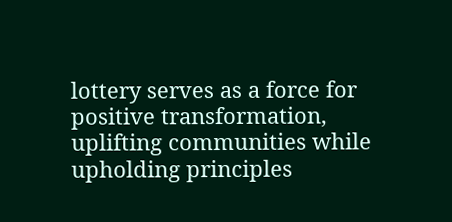lottery serves as a force for positive transformation, uplifting communities while upholding principles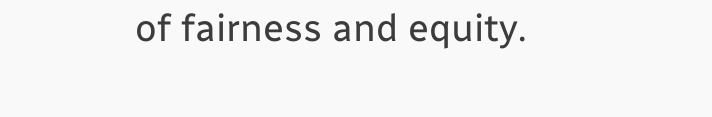of fairness and equity.